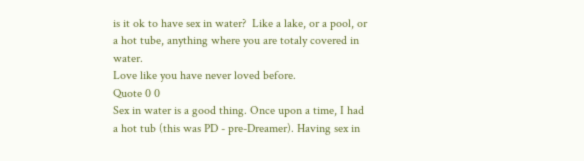is it ok to have sex in water?  Like a lake, or a pool, or a hot tube, anything where you are totaly covered in water.
Love like you have never loved before.
Quote 0 0
Sex in water is a good thing. Once upon a time, I had a hot tub (this was PD - pre-Dreamer). Having sex in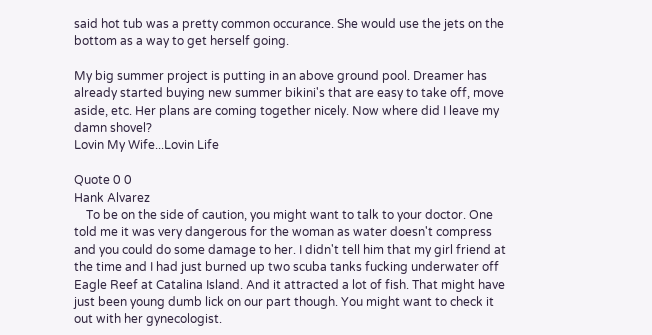said hot tub was a pretty common occurance. She would use the jets on the bottom as a way to get herself going.

My big summer project is putting in an above ground pool. Dreamer has already started buying new summer bikini's that are easy to take off, move aside, etc. Her plans are coming together nicely. Now where did I leave my damn shovel?
Lovin My Wife...Lovin Life

Quote 0 0
Hank Alvarez
    To be on the side of caution, you might want to talk to your doctor. One told me it was very dangerous for the woman as water doesn't compress and you could do some damage to her. I didn't tell him that my girl friend at the time and I had just burned up two scuba tanks fucking underwater off Eagle Reef at Catalina Island. And it attracted a lot of fish. That might have just been young dumb lick on our part though. You might want to check it out with her gynecologist.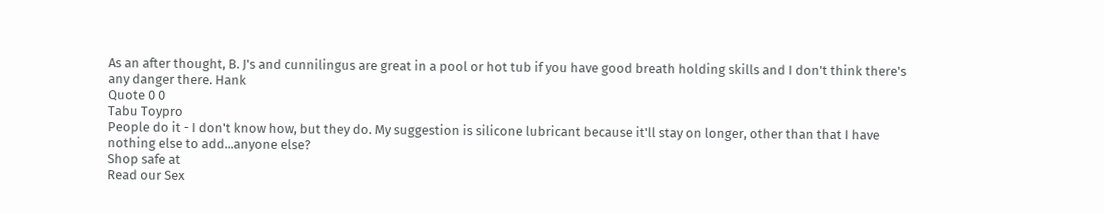As an after thought, B. J's and cunnilingus are great in a pool or hot tub if you have good breath holding skills and I don't think there's any danger there. Hank
Quote 0 0
Tabu Toypro
People do it - I don't know how, but they do. My suggestion is silicone lubricant because it'll stay on longer, other than that I have nothing else to add...anyone else?
Shop safe at
Read our Sex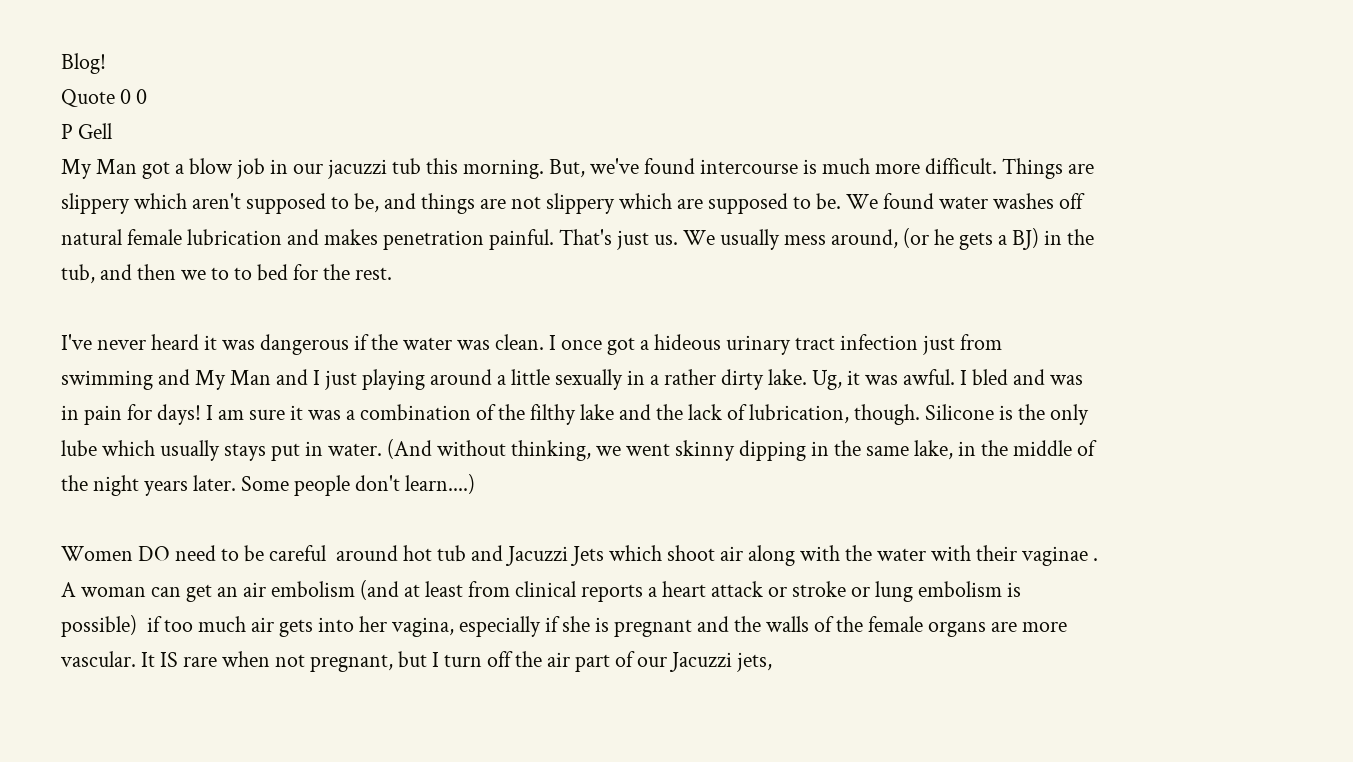Blog!
Quote 0 0
P Gell
My Man got a blow job in our jacuzzi tub this morning. But, we've found intercourse is much more difficult. Things are slippery which aren't supposed to be, and things are not slippery which are supposed to be. We found water washes off natural female lubrication and makes penetration painful. That's just us. We usually mess around, (or he gets a BJ) in the tub, and then we to to bed for the rest.

I've never heard it was dangerous if the water was clean. I once got a hideous urinary tract infection just from swimming and My Man and I just playing around a little sexually in a rather dirty lake. Ug, it was awful. I bled and was in pain for days! I am sure it was a combination of the filthy lake and the lack of lubrication, though. Silicone is the only lube which usually stays put in water. (And without thinking, we went skinny dipping in the same lake, in the middle of the night years later. Some people don't learn....)

Women DO need to be careful  around hot tub and Jacuzzi Jets which shoot air along with the water with their vaginae . A woman can get an air embolism (and at least from clinical reports a heart attack or stroke or lung embolism is possible)  if too much air gets into her vagina, especially if she is pregnant and the walls of the female organs are more vascular. It IS rare when not pregnant, but I turn off the air part of our Jacuzzi jets,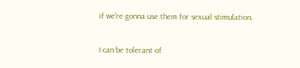if we're gonna use them for sexual stimulation.

I can be tolerant of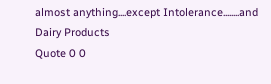almost anything....except Intolerance........and Dairy Products
Quote 0 0